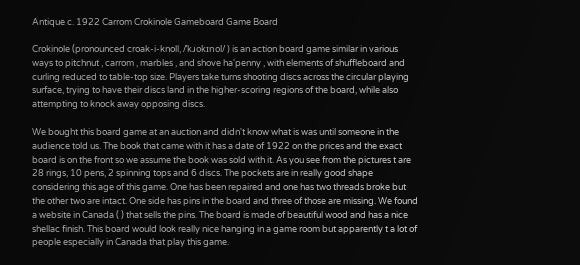Antique c. 1922 Carrom Crokinole Gameboard Game Board

Crokinole (pronounced croak-i-knoll, /ˈkɹokɪnol/ ) is an action board game similar in various ways to pitchnut , carrom , marbles , and shove ha'penny , with elements of shuffleboard and curling reduced to table-top size. Players take turns shooting discs across the circular playing surface, trying to have their discs land in the higher-scoring regions of the board, while also attempting to knock away opposing discs.

We bought this board game at an auction and didn't know what is was until someone in the audience told us. The book that came with it has a date of 1922 on the prices and the exact board is on the front so we assume the book was sold with it. As you see from the pictures t are 28 rings, 10 pens, 2 spinning tops and 6 discs. The pockets are in really good shape considering this age of this game. One has been repaired and one has two threads broke but the other two are intact. One side has pins in the board and three of those are missing. We found a website in Canada ( ) that sells the pins. The board is made of beautiful wood and has a nice shellac finish. This board would look really nice hanging in a game room but apparently t a lot of people especially in Canada that play this game.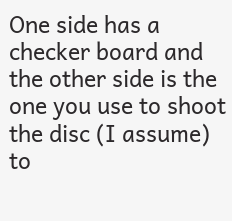One side has a checker board and the other side is the one you use to shoot the disc (I assume) to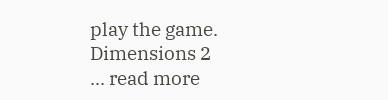play the game. Dimensions 2
... read more